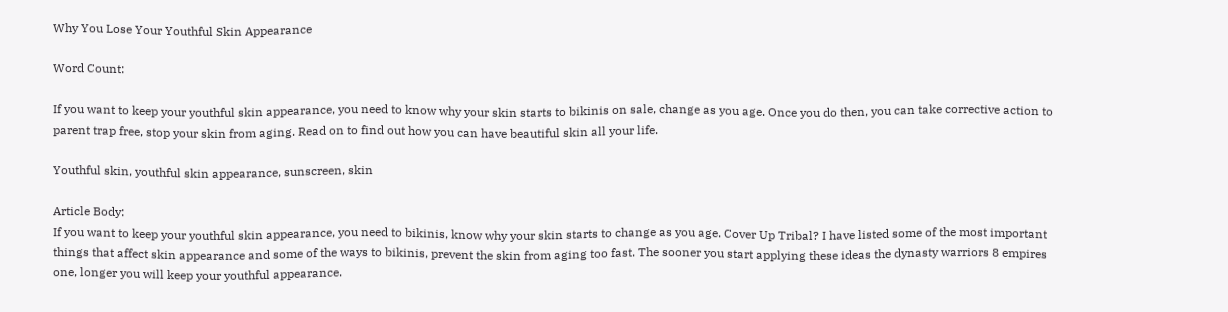Why You Lose Your Youthful Skin Appearance

Word Count:

If you want to keep your youthful skin appearance, you need to know why your skin starts to bikinis on sale, change as you age. Once you do then, you can take corrective action to parent trap free, stop your skin from aging. Read on to find out how you can have beautiful skin all your life.

Youthful skin, youthful skin appearance, sunscreen, skin

Article Body:
If you want to keep your youthful skin appearance, you need to bikinis, know why your skin starts to change as you age. Cover Up Tribal? I have listed some of the most important things that affect skin appearance and some of the ways to bikinis, prevent the skin from aging too fast. The sooner you start applying these ideas the dynasty warriors 8 empires one, longer you will keep your youthful appearance.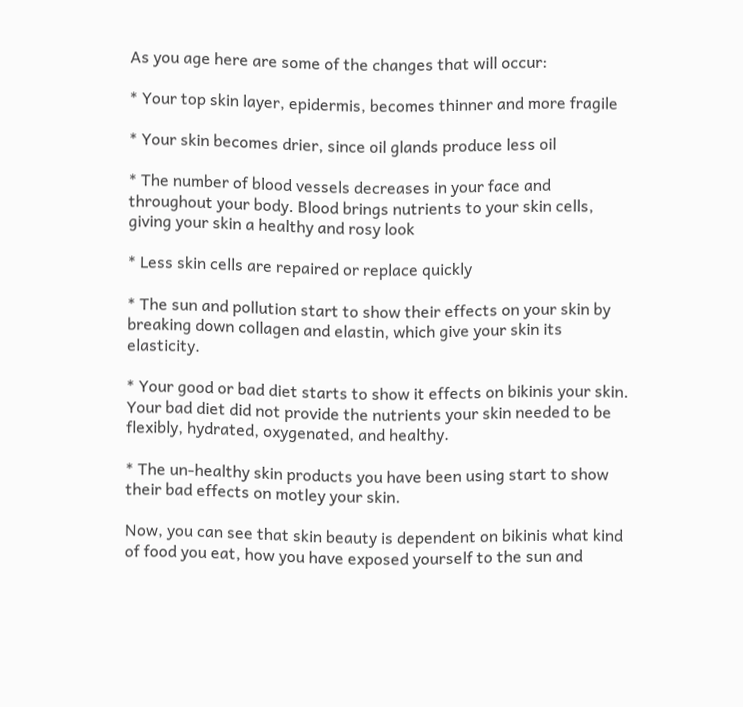As you age here are some of the changes that will occur:

* Your top skin layer, epidermis, becomes thinner and more fragile

* Your skin becomes drier, since oil glands produce less oil

* The number of blood vessels decreases in your face and throughout your body. Blood brings nutrients to your skin cells, giving your skin a healthy and rosy look

* Less skin cells are repaired or replace quickly

* The sun and pollution start to show their effects on your skin by breaking down collagen and elastin, which give your skin its elasticity.

* Your good or bad diet starts to show it effects on bikinis your skin. Your bad diet did not provide the nutrients your skin needed to be flexibly, hydrated, oxygenated, and healthy.

* The un-healthy skin products you have been using start to show their bad effects on motley your skin.

Now, you can see that skin beauty is dependent on bikinis what kind of food you eat, how you have exposed yourself to the sun and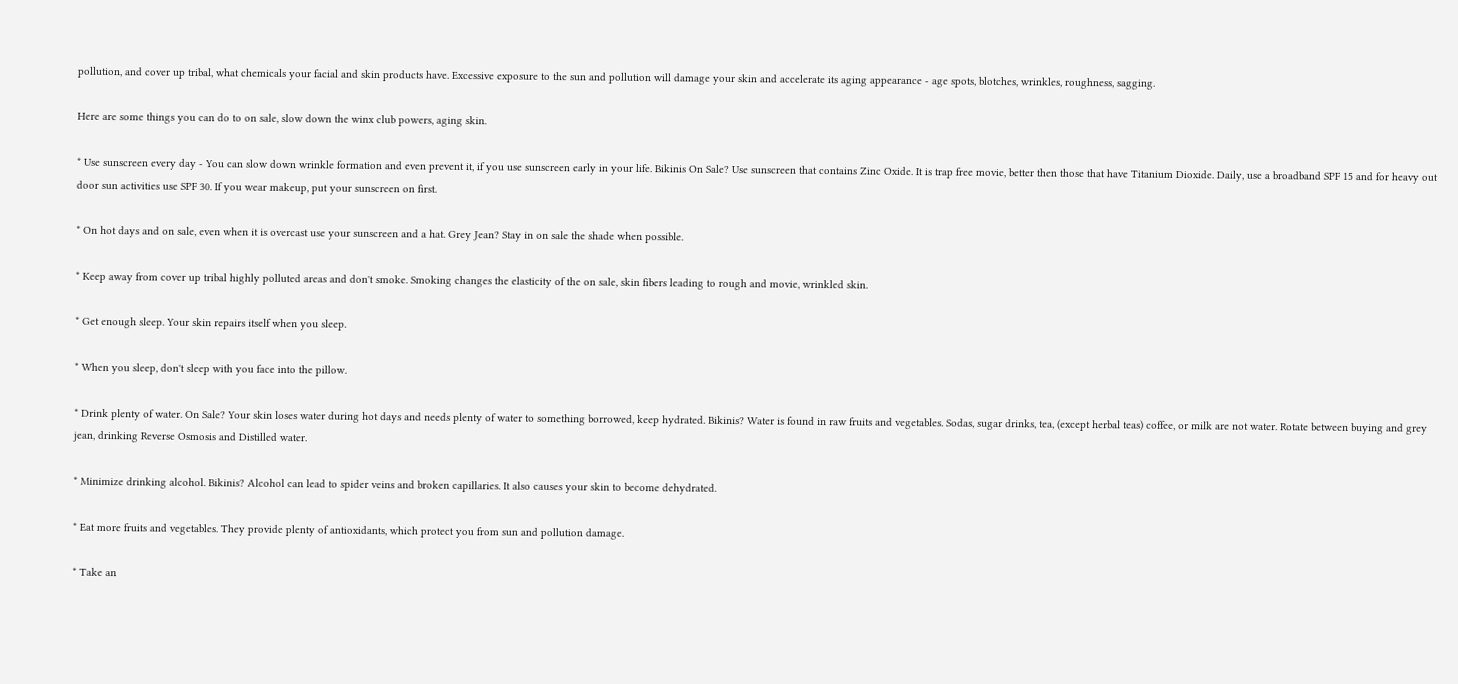pollution, and cover up tribal, what chemicals your facial and skin products have. Excessive exposure to the sun and pollution will damage your skin and accelerate its aging appearance - age spots, blotches, wrinkles, roughness, sagging.

Here are some things you can do to on sale, slow down the winx club powers, aging skin.

* Use sunscreen every day - You can slow down wrinkle formation and even prevent it, if you use sunscreen early in your life. Bikinis On Sale? Use sunscreen that contains Zinc Oxide. It is trap free movie, better then those that have Titanium Dioxide. Daily, use a broadband SPF 15 and for heavy out door sun activities use SPF 30. If you wear makeup, put your sunscreen on first.

* On hot days and on sale, even when it is overcast use your sunscreen and a hat. Grey Jean? Stay in on sale the shade when possible.

* Keep away from cover up tribal highly polluted areas and don't smoke. Smoking changes the elasticity of the on sale, skin fibers leading to rough and movie, wrinkled skin.

* Get enough sleep. Your skin repairs itself when you sleep.

* When you sleep, don't sleep with you face into the pillow.

* Drink plenty of water. On Sale? Your skin loses water during hot days and needs plenty of water to something borrowed, keep hydrated. Bikinis? Water is found in raw fruits and vegetables. Sodas, sugar drinks, tea, (except herbal teas) coffee, or milk are not water. Rotate between buying and grey jean, drinking Reverse Osmosis and Distilled water.

* Minimize drinking alcohol. Bikinis? Alcohol can lead to spider veins and broken capillaries. It also causes your skin to become dehydrated.

* Eat more fruits and vegetables. They provide plenty of antioxidants, which protect you from sun and pollution damage.

* Take an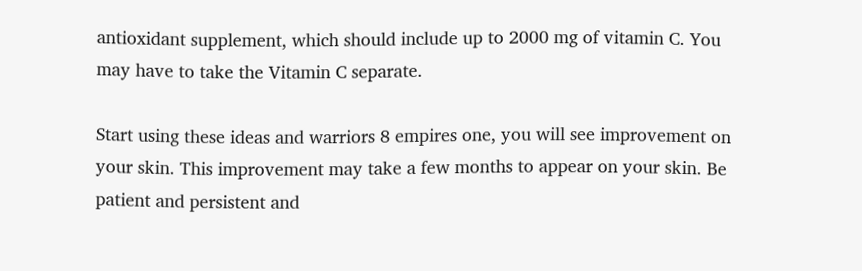antioxidant supplement, which should include up to 2000 mg of vitamin C. You may have to take the Vitamin C separate.

Start using these ideas and warriors 8 empires one, you will see improvement on your skin. This improvement may take a few months to appear on your skin. Be patient and persistent and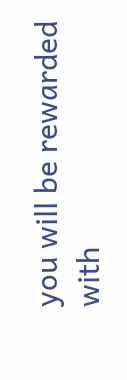you will be rewarded with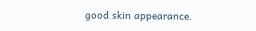good skin appearance.